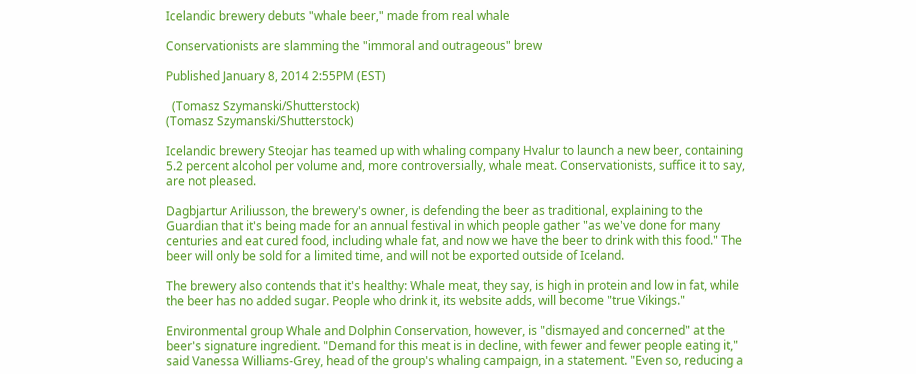Icelandic brewery debuts "whale beer," made from real whale

Conservationists are slamming the "immoral and outrageous" brew

Published January 8, 2014 2:55PM (EST)

  (Tomasz Szymanski/Shutterstock)
(Tomasz Szymanski/Shutterstock)

Icelandic brewery Steojar has teamed up with whaling company Hvalur to launch a new beer, containing 5.2 percent alcohol per volume and, more controversially, whale meat. Conservationists, suffice it to say, are not pleased.

Dagbjartur Ariliusson, the brewery's owner, is defending the beer as traditional, explaining to the Guardian that it's being made for an annual festival in which people gather "as we've done for many centuries and eat cured food, including whale fat, and now we have the beer to drink with this food." The beer will only be sold for a limited time, and will not be exported outside of Iceland.

The brewery also contends that it's healthy: Whale meat, they say, is high in protein and low in fat, while the beer has no added sugar. People who drink it, its website adds, will become "true Vikings."

Environmental group Whale and Dolphin Conservation, however, is "dismayed and concerned" at the beer's signature ingredient. "Demand for this meat is in decline, with fewer and fewer people eating it," said Vanessa Williams-Grey, head of the group's whaling campaign, in a statement. "Even so, reducing a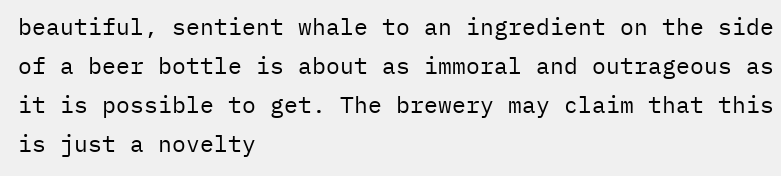beautiful, sentient whale to an ingredient on the side of a beer bottle is about as immoral and outrageous as it is possible to get. The brewery may claim that this is just a novelty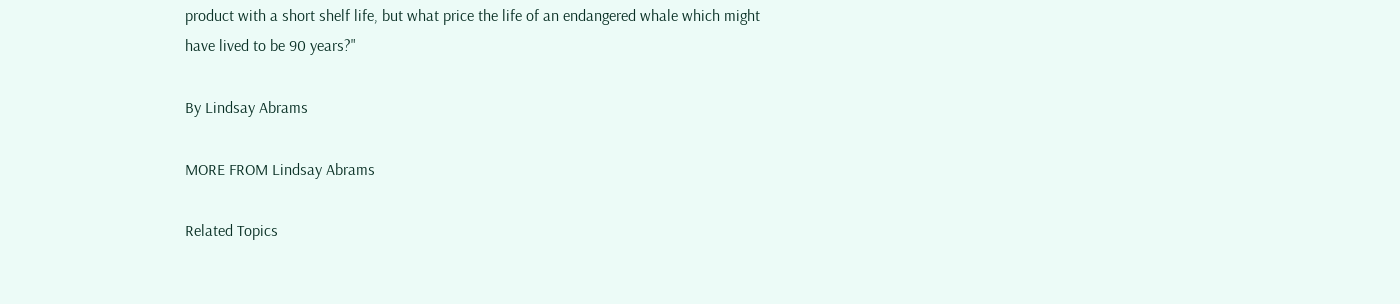product with a short shelf life, but what price the life of an endangered whale which might have lived to be 90 years?"

By Lindsay Abrams

MORE FROM Lindsay Abrams

Related Topics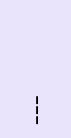---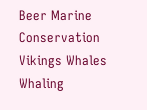Beer Marine Conservation Vikings Whales Whaling